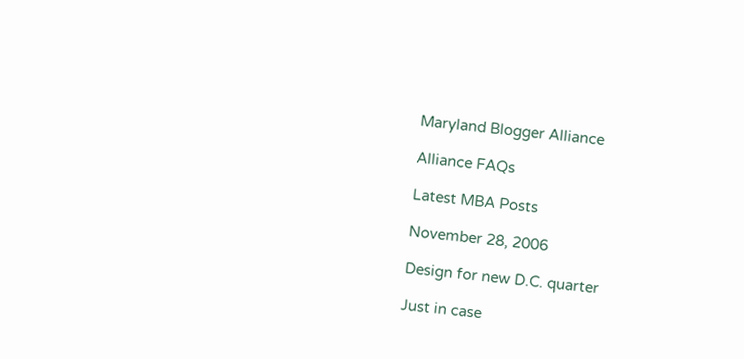Maryland Blogger Alliance

Alliance FAQs

Latest MBA Posts

November 28, 2006

Design for new D.C. quarter

Just in case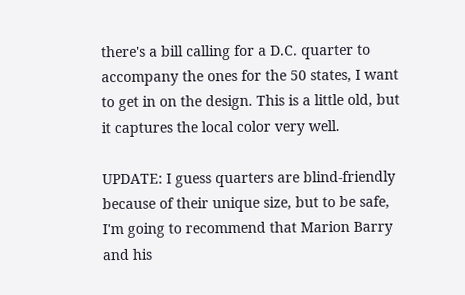there's a bill calling for a D.C. quarter to accompany the ones for the 50 states, I want to get in on the design. This is a little old, but it captures the local color very well.

UPDATE: I guess quarters are blind-friendly because of their unique size, but to be safe, I'm going to recommend that Marion Barry and his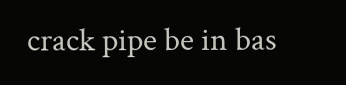crack pipe be in bas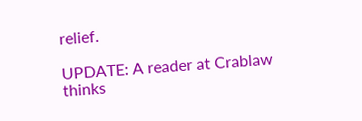relief.

UPDATE: A reader at Crablaw thinks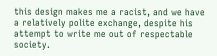this design makes me a racist, and we have a relatively polite exchange, despite his attempt to write me out of respectable society.